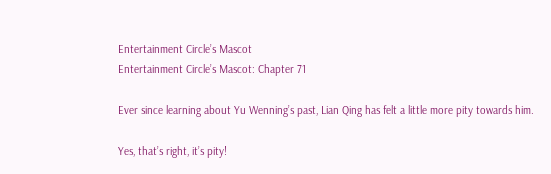Entertainment Circle’s Mascot
Entertainment Circle’s Mascot: Chapter 71

Ever since learning about Yu Wenning’s past, Lian Qing has felt a little more pity towards him.

Yes, that’s right, it’s pity!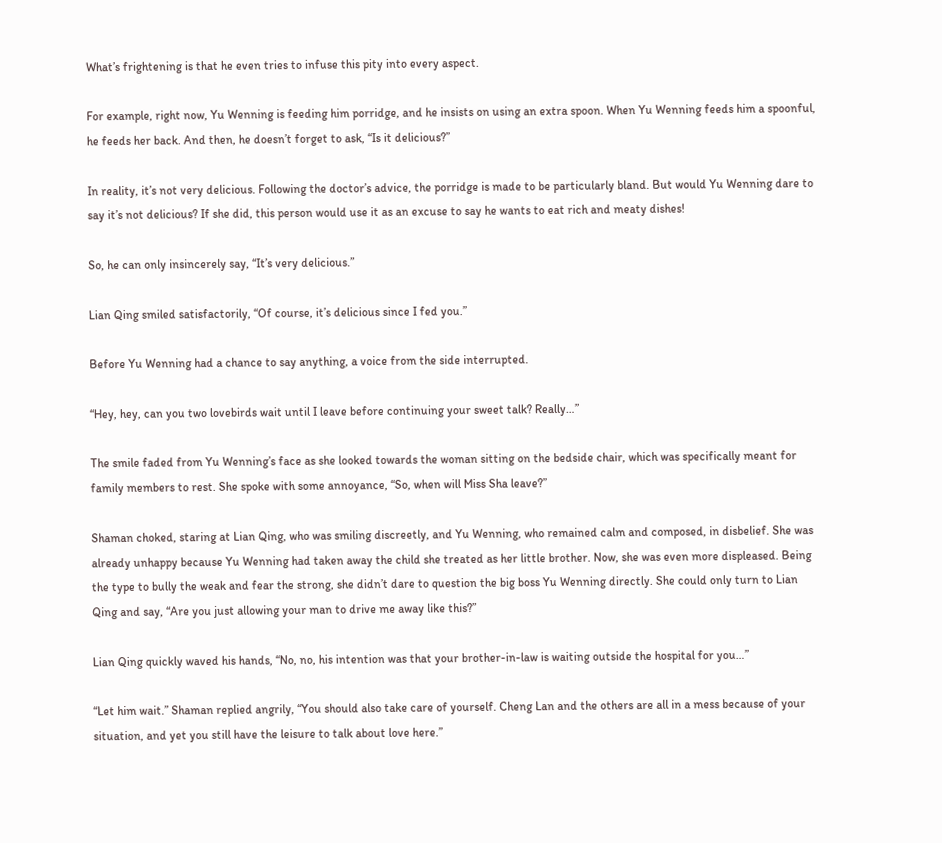What’s frightening is that he even tries to infuse this pity into every aspect.

For example, right now, Yu Wenning is feeding him porridge, and he insists on using an extra spoon. When Yu Wenning feeds him a spoonful, he feeds her back. And then, he doesn’t forget to ask, “Is it delicious?”

In reality, it’s not very delicious. Following the doctor’s advice, the porridge is made to be particularly bland. But would Yu Wenning dare to say it’s not delicious? If she did, this person would use it as an excuse to say he wants to eat rich and meaty dishes!

So, he can only insincerely say, “It’s very delicious.”

Lian Qing smiled satisfactorily, “Of course, it’s delicious since I fed you.”

Before Yu Wenning had a chance to say anything, a voice from the side interrupted.

“Hey, hey, can you two lovebirds wait until I leave before continuing your sweet talk? Really…”

The smile faded from Yu Wenning’s face as she looked towards the woman sitting on the bedside chair, which was specifically meant for family members to rest. She spoke with some annoyance, “So, when will Miss Sha leave?”

Shaman choked, staring at Lian Qing, who was smiling discreetly, and Yu Wenning, who remained calm and composed, in disbelief. She was already unhappy because Yu Wenning had taken away the child she treated as her little brother. Now, she was even more displeased. Being the type to bully the weak and fear the strong, she didn’t dare to question the big boss Yu Wenning directly. She could only turn to Lian Qing and say, “Are you just allowing your man to drive me away like this?”

Lian Qing quickly waved his hands, “No, no, his intention was that your brother-in-law is waiting outside the hospital for you…”

“Let him wait.” Shaman replied angrily, “You should also take care of yourself. Cheng Lan and the others are all in a mess because of your situation, and yet you still have the leisure to talk about love here.”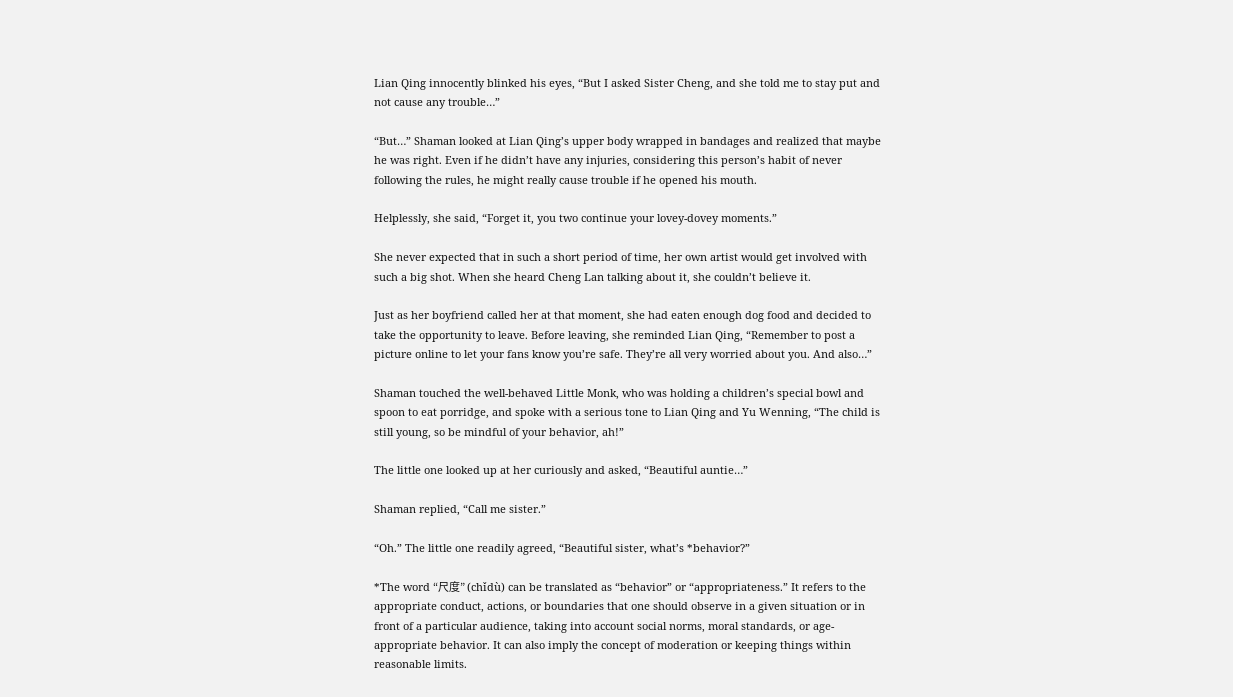Lian Qing innocently blinked his eyes, “But I asked Sister Cheng, and she told me to stay put and not cause any trouble…”

“But…” Shaman looked at Lian Qing’s upper body wrapped in bandages and realized that maybe he was right. Even if he didn’t have any injuries, considering this person’s habit of never following the rules, he might really cause trouble if he opened his mouth.

Helplessly, she said, “Forget it, you two continue your lovey-dovey moments.”

She never expected that in such a short period of time, her own artist would get involved with such a big shot. When she heard Cheng Lan talking about it, she couldn’t believe it.

Just as her boyfriend called her at that moment, she had eaten enough dog food and decided to take the opportunity to leave. Before leaving, she reminded Lian Qing, “Remember to post a picture online to let your fans know you’re safe. They’re all very worried about you. And also…”

Shaman touched the well-behaved Little Monk, who was holding a children’s special bowl and spoon to eat porridge, and spoke with a serious tone to Lian Qing and Yu Wenning, “The child is still young, so be mindful of your behavior, ah!”

The little one looked up at her curiously and asked, “Beautiful auntie…”

Shaman replied, “Call me sister.”

“Oh.” The little one readily agreed, “Beautiful sister, what’s *behavior?”

*The word “尺度” (chǐdù) can be translated as “behavior” or “appropriateness.” It refers to the appropriate conduct, actions, or boundaries that one should observe in a given situation or in front of a particular audience, taking into account social norms, moral standards, or age-appropriate behavior. It can also imply the concept of moderation or keeping things within reasonable limits.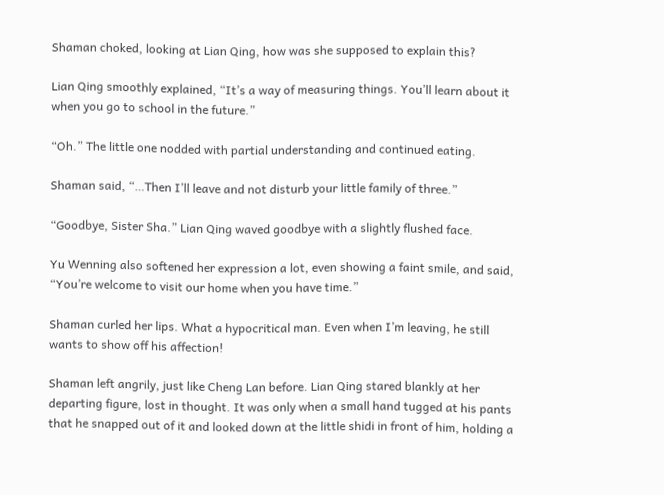Shaman choked, looking at Lian Qing, how was she supposed to explain this?

Lian Qing smoothly explained, “It’s a way of measuring things. You’ll learn about it when you go to school in the future.”

“Oh.” The little one nodded with partial understanding and continued eating.

Shaman said, “…Then I’ll leave and not disturb your little family of three.”

“Goodbye, Sister Sha.” Lian Qing waved goodbye with a slightly flushed face.

Yu Wenning also softened her expression a lot, even showing a faint smile, and said, “You’re welcome to visit our home when you have time.”

Shaman curled her lips. What a hypocritical man. Even when I’m leaving, he still wants to show off his affection!

Shaman left angrily, just like Cheng Lan before. Lian Qing stared blankly at her departing figure, lost in thought. It was only when a small hand tugged at his pants that he snapped out of it and looked down at the little shidi in front of him, holding a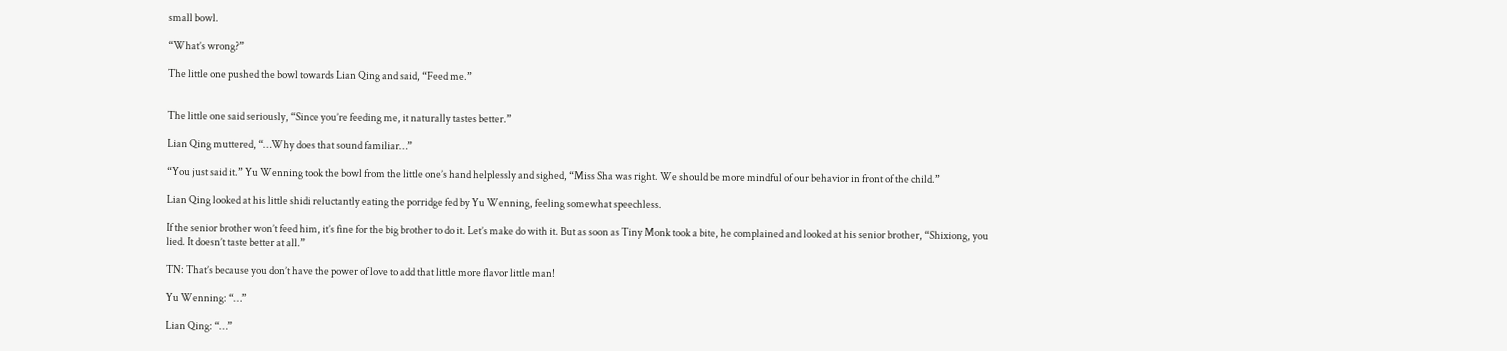small bowl.

“What’s wrong?”

The little one pushed the bowl towards Lian Qing and said, “Feed me.”


The little one said seriously, “Since you’re feeding me, it naturally tastes better.”

Lian Qing muttered, “…Why does that sound familiar…”

“You just said it.” Yu Wenning took the bowl from the little one’s hand helplessly and sighed, “Miss Sha was right. We should be more mindful of our behavior in front of the child.”

Lian Qing looked at his little shidi reluctantly eating the porridge fed by Yu Wenning, feeling somewhat speechless.

If the senior brother won’t feed him, it’s fine for the big brother to do it. Let’s make do with it. But as soon as Tiny Monk took a bite, he complained and looked at his senior brother, “Shixiong, you lied. It doesn’t taste better at all.”

TN: That’s because you don’t have the power of love to add that little more flavor little man!

Yu Wenning: “…”

Lian Qing: “…”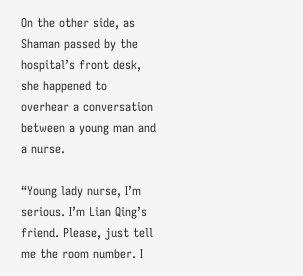On the other side, as Shaman passed by the hospital’s front desk, she happened to overhear a conversation between a young man and a nurse.

“Young lady nurse, I’m serious. I’m Lian Qing’s friend. Please, just tell me the room number. I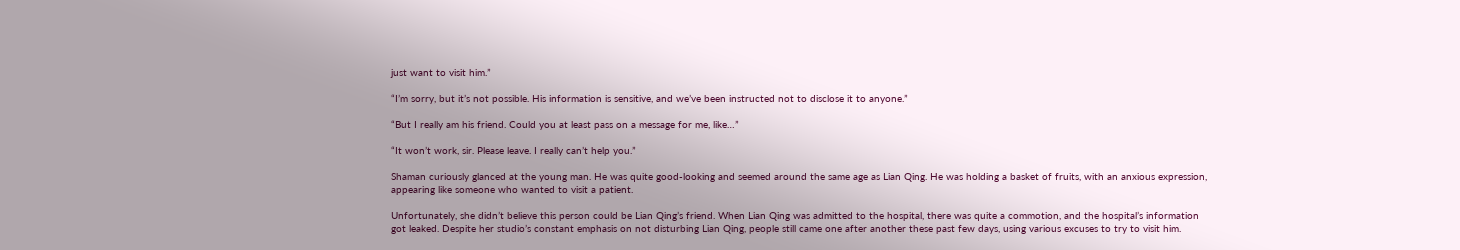just want to visit him.”

“I’m sorry, but it’s not possible. His information is sensitive, and we’ve been instructed not to disclose it to anyone.”

“But I really am his friend. Could you at least pass on a message for me, like…”

“It won’t work, sir. Please leave. I really can’t help you.”

Shaman curiously glanced at the young man. He was quite good-looking and seemed around the same age as Lian Qing. He was holding a basket of fruits, with an anxious expression, appearing like someone who wanted to visit a patient.

Unfortunately, she didn’t believe this person could be Lian Qing’s friend. When Lian Qing was admitted to the hospital, there was quite a commotion, and the hospital’s information got leaked. Despite her studio’s constant emphasis on not disturbing Lian Qing, people still came one after another these past few days, using various excuses to try to visit him.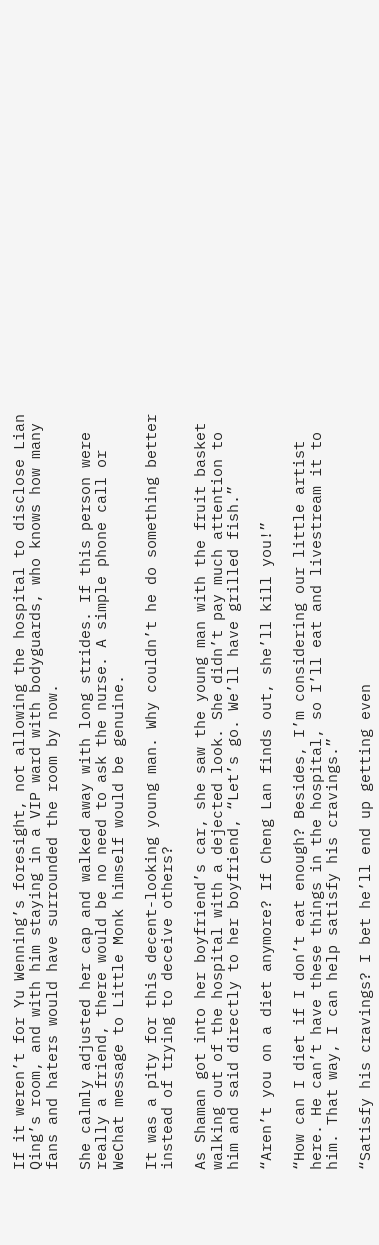If it weren’t for Yu Wenning’s foresight, not allowing the hospital to disclose Lian Qing’s room, and with him staying in a VIP ward with bodyguards, who knows how many fans and haters would have surrounded the room by now.

She calmly adjusted her cap and walked away with long strides. If this person were really a friend, there would be no need to ask the nurse. A simple phone call or WeChat message to Little Monk himself would be genuine.

It was a pity for this decent-looking young man. Why couldn’t he do something better instead of trying to deceive others?

As Shaman got into her boyfriend’s car, she saw the young man with the fruit basket walking out of the hospital with a dejected look. She didn’t pay much attention to him and said directly to her boyfriend, “Let’s go. We’ll have grilled fish.”

“Aren’t you on a diet anymore? If Cheng Lan finds out, she’ll kill you!”

“How can I diet if I don’t eat enough? Besides, I’m considering our little artist here. He can’t have these things in the hospital, so I’ll eat and livestream it to him. That way, I can help satisfy his cravings.”

“Satisfy his cravings? I bet he’ll end up getting even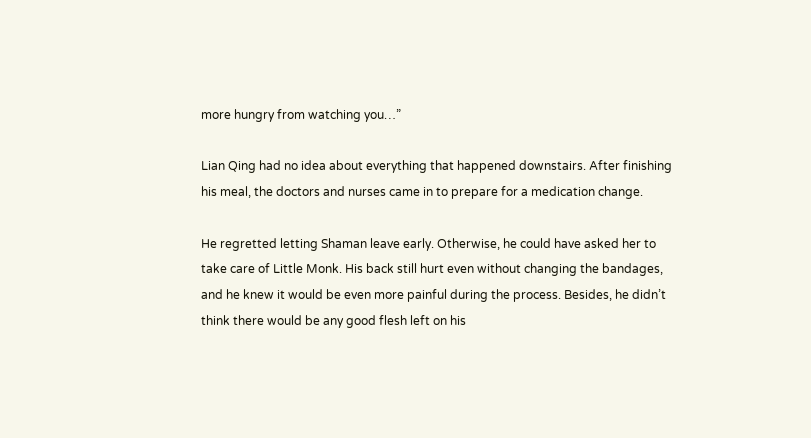more hungry from watching you…”

Lian Qing had no idea about everything that happened downstairs. After finishing his meal, the doctors and nurses came in to prepare for a medication change.

He regretted letting Shaman leave early. Otherwise, he could have asked her to take care of Little Monk. His back still hurt even without changing the bandages, and he knew it would be even more painful during the process. Besides, he didn’t think there would be any good flesh left on his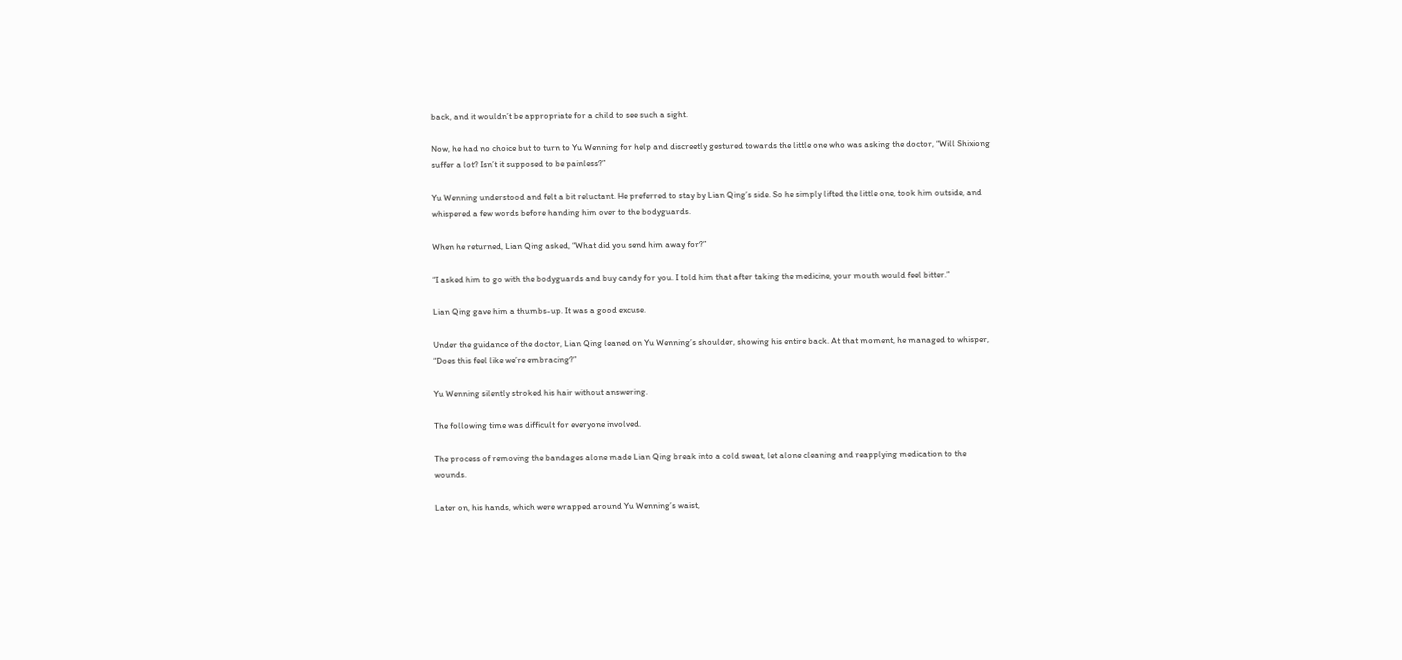back, and it wouldn’t be appropriate for a child to see such a sight.

Now, he had no choice but to turn to Yu Wenning for help and discreetly gestured towards the little one who was asking the doctor, “Will Shixiong suffer a lot? Isn’t it supposed to be painless?”

Yu Wenning understood and felt a bit reluctant. He preferred to stay by Lian Qing’s side. So he simply lifted the little one, took him outside, and whispered a few words before handing him over to the bodyguards.

When he returned, Lian Qing asked, “What did you send him away for?”

“I asked him to go with the bodyguards and buy candy for you. I told him that after taking the medicine, your mouth would feel bitter.”

Lian Qing gave him a thumbs-up. It was a good excuse.

Under the guidance of the doctor, Lian Qing leaned on Yu Wenning’s shoulder, showing his entire back. At that moment, he managed to whisper, “Does this feel like we’re embracing?”

Yu Wenning silently stroked his hair without answering.

The following time was difficult for everyone involved.

The process of removing the bandages alone made Lian Qing break into a cold sweat, let alone cleaning and reapplying medication to the wounds.

Later on, his hands, which were wrapped around Yu Wenning’s waist,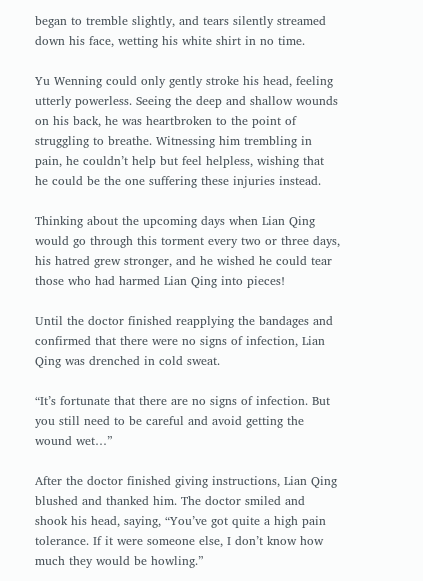began to tremble slightly, and tears silently streamed down his face, wetting his white shirt in no time.

Yu Wenning could only gently stroke his head, feeling utterly powerless. Seeing the deep and shallow wounds on his back, he was heartbroken to the point of struggling to breathe. Witnessing him trembling in pain, he couldn’t help but feel helpless, wishing that he could be the one suffering these injuries instead.

Thinking about the upcoming days when Lian Qing would go through this torment every two or three days, his hatred grew stronger, and he wished he could tear those who had harmed Lian Qing into pieces!

Until the doctor finished reapplying the bandages and confirmed that there were no signs of infection, Lian Qing was drenched in cold sweat.

“It’s fortunate that there are no signs of infection. But you still need to be careful and avoid getting the wound wet…”

After the doctor finished giving instructions, Lian Qing blushed and thanked him. The doctor smiled and shook his head, saying, “You’ve got quite a high pain tolerance. If it were someone else, I don’t know how much they would be howling.”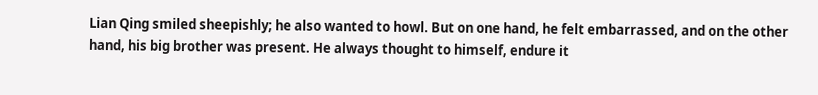Lian Qing smiled sheepishly; he also wanted to howl. But on one hand, he felt embarrassed, and on the other hand, his big brother was present. He always thought to himself, endure it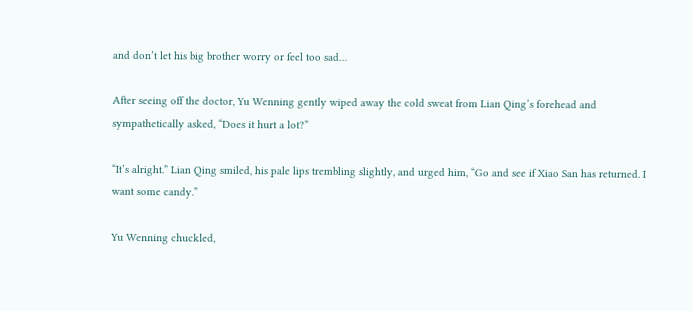and don’t let his big brother worry or feel too sad…

After seeing off the doctor, Yu Wenning gently wiped away the cold sweat from Lian Qing’s forehead and sympathetically asked, “Does it hurt a lot?”

“It’s alright.” Lian Qing smiled, his pale lips trembling slightly, and urged him, “Go and see if Xiao San has returned. I want some candy.”

Yu Wenning chuckled,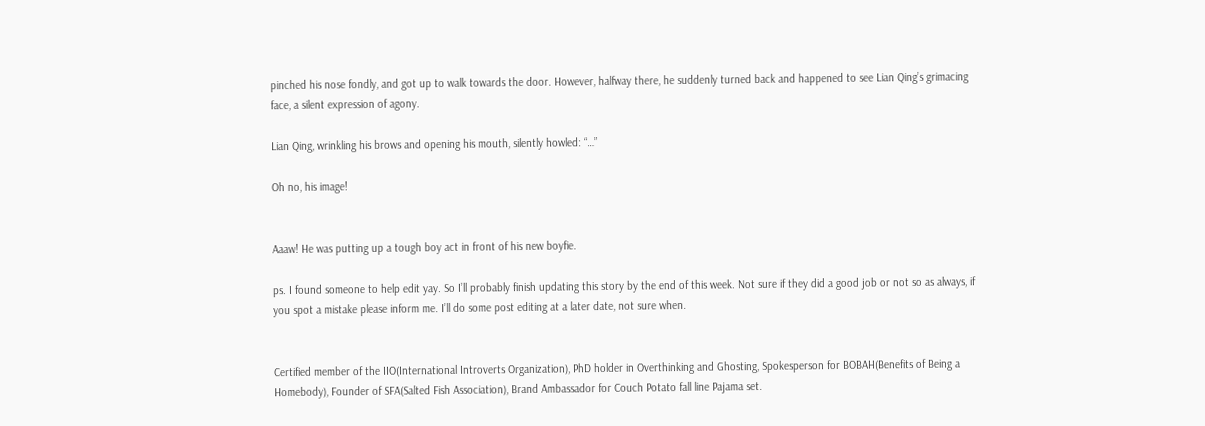pinched his nose fondly, and got up to walk towards the door. However, halfway there, he suddenly turned back and happened to see Lian Qing’s grimacing face, a silent expression of agony.

Lian Qing, wrinkling his brows and opening his mouth, silently howled: “…”

Oh no, his image!


Aaaw! He was putting up a tough boy act in front of his new boyfie.

ps. I found someone to help edit yay. So I’ll probably finish updating this story by the end of this week. Not sure if they did a good job or not so as always, if you spot a mistake please inform me. I’ll do some post editing at a later date, not sure when.


Certified member of the IIO(International Introverts Organization), PhD holder in Overthinking and Ghosting, Spokesperson for BOBAH(Benefits of Being a Homebody), Founder of SFA(Salted Fish Association), Brand Ambassador for Couch Potato fall line Pajama set.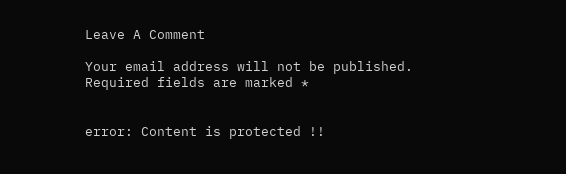Leave A Comment

Your email address will not be published. Required fields are marked *


error: Content is protected !!